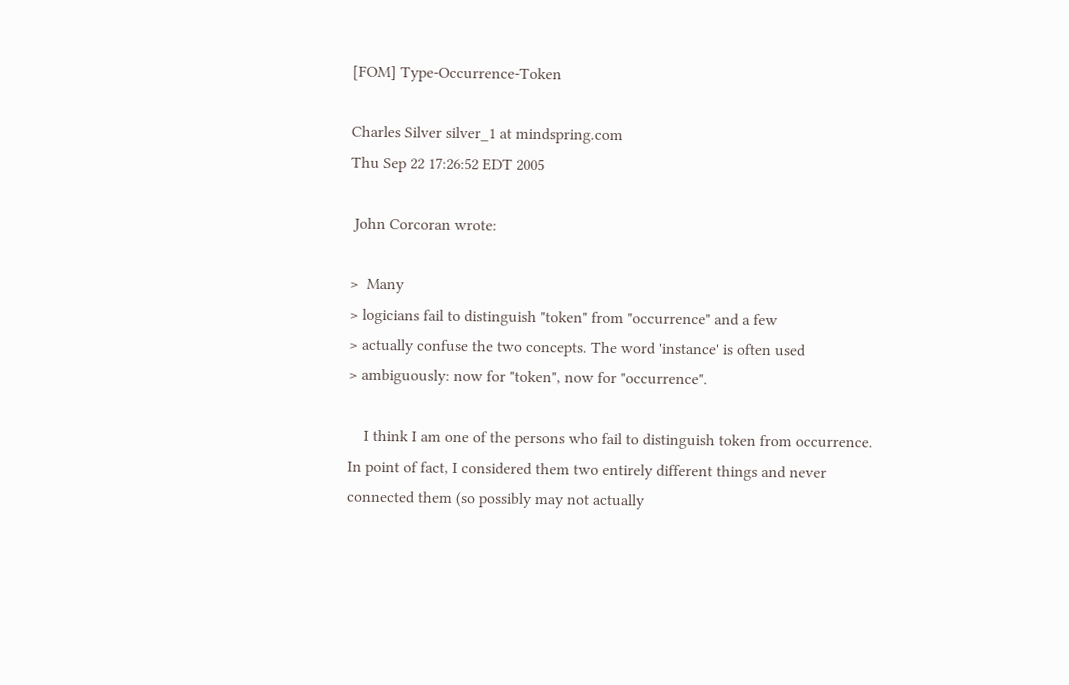[FOM] Type-Occurrence-Token

Charles Silver silver_1 at mindspring.com
Thu Sep 22 17:26:52 EDT 2005

 John Corcoran wrote:

>  Many
> logicians fail to distinguish "token" from "occurrence" and a few
> actually confuse the two concepts. The word 'instance' is often used
> ambiguously: now for "token", now for "occurrence".

    I think I am one of the persons who fail to distinguish token from occurrence.
In point of fact, I considered them two entirely different things and never
connected them (so possibly may not actually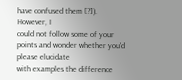have confused them [?]).  However, I
could not follow some of your points and wonder whether you'd please elucidate
with examples the difference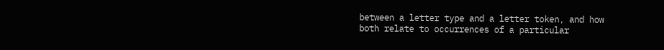between a letter type and a letter token, and how
both relate to occurrences of a particular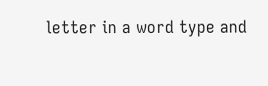letter in a word type and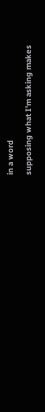in a word
supposing what I'm asking makes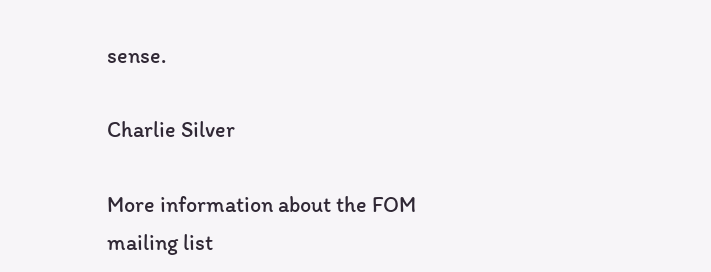sense.

Charlie Silver

More information about the FOM mailing list